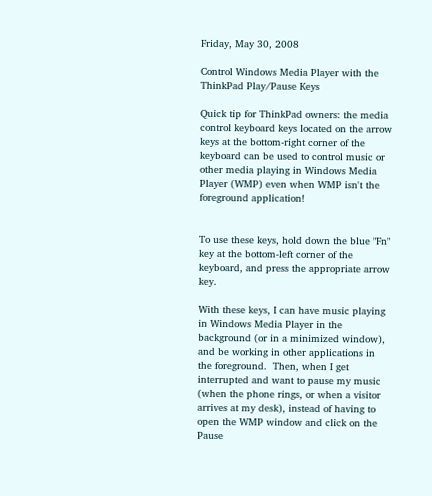Friday, May 30, 2008

Control Windows Media Player with the ThinkPad Play/Pause Keys

Quick tip for ThinkPad owners: the media control keyboard keys located on the arrow keys at the bottom-right corner of the keyboard can be used to control music or other media playing in Windows Media Player (WMP) even when WMP isn't the foreground application!


To use these keys, hold down the blue "Fn" key at the bottom-left corner of the keyboard, and press the appropriate arrow key.

With these keys, I can have music playing in Windows Media Player in the background (or in a minimized window), and be working in other applications in the foreground.  Then, when I get interrupted and want to pause my music (when the phone rings, or when a visitor arrives at my desk), instead of having to open the WMP window and click on the Pause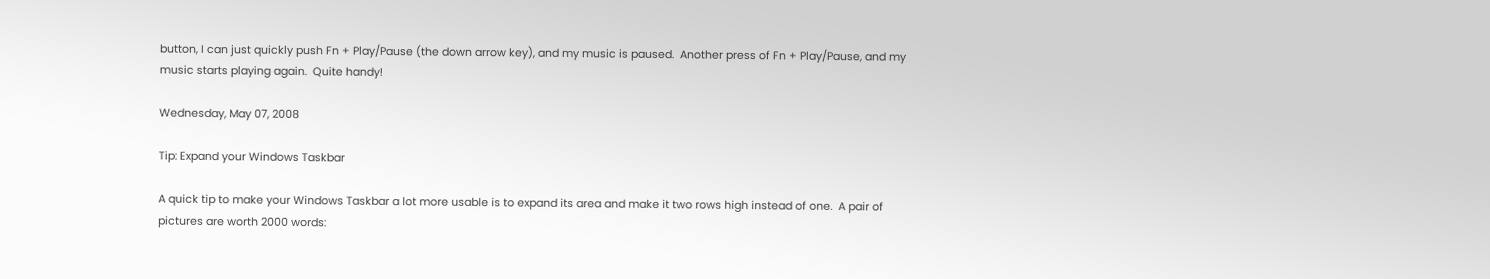button, I can just quickly push Fn + Play/Pause (the down arrow key), and my music is paused.  Another press of Fn + Play/Pause, and my music starts playing again.  Quite handy!

Wednesday, May 07, 2008

Tip: Expand your Windows Taskbar

A quick tip to make your Windows Taskbar a lot more usable is to expand its area and make it two rows high instead of one.  A pair of pictures are worth 2000 words: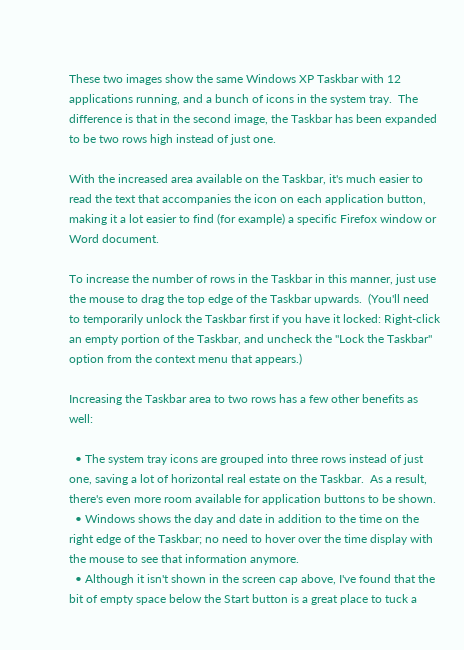These two images show the same Windows XP Taskbar with 12 applications running, and a bunch of icons in the system tray.  The difference is that in the second image, the Taskbar has been expanded to be two rows high instead of just one.

With the increased area available on the Taskbar, it's much easier to read the text that accompanies the icon on each application button, making it a lot easier to find (for example) a specific Firefox window or Word document.

To increase the number of rows in the Taskbar in this manner, just use the mouse to drag the top edge of the Taskbar upwards.  (You'll need to temporarily unlock the Taskbar first if you have it locked: Right-click an empty portion of the Taskbar, and uncheck the "Lock the Taskbar" option from the context menu that appears.)

Increasing the Taskbar area to two rows has a few other benefits as well:

  • The system tray icons are grouped into three rows instead of just one, saving a lot of horizontal real estate on the Taskbar.  As a result, there's even more room available for application buttons to be shown.
  • Windows shows the day and date in addition to the time on the right edge of the Taskbar; no need to hover over the time display with the mouse to see that information anymore.
  • Although it isn't shown in the screen cap above, I've found that the bit of empty space below the Start button is a great place to tuck a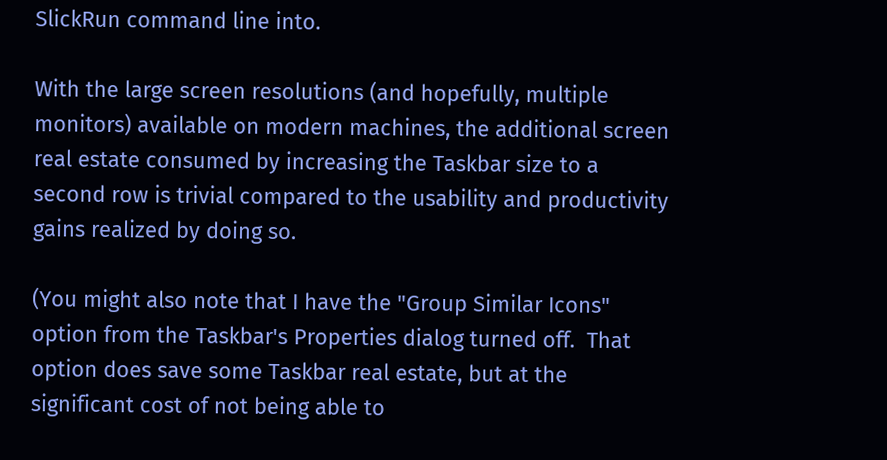SlickRun command line into.

With the large screen resolutions (and hopefully, multiple monitors) available on modern machines, the additional screen real estate consumed by increasing the Taskbar size to a second row is trivial compared to the usability and productivity gains realized by doing so.

(You might also note that I have the "Group Similar Icons" option from the Taskbar's Properties dialog turned off.  That option does save some Taskbar real estate, but at the significant cost of not being able to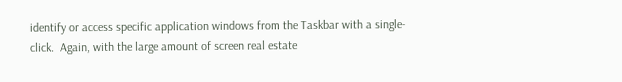identify or access specific application windows from the Taskbar with a single-click.  Again, with the large amount of screen real estate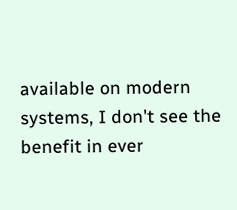available on modern systems, I don't see the benefit in ever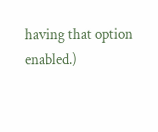having that option enabled.)